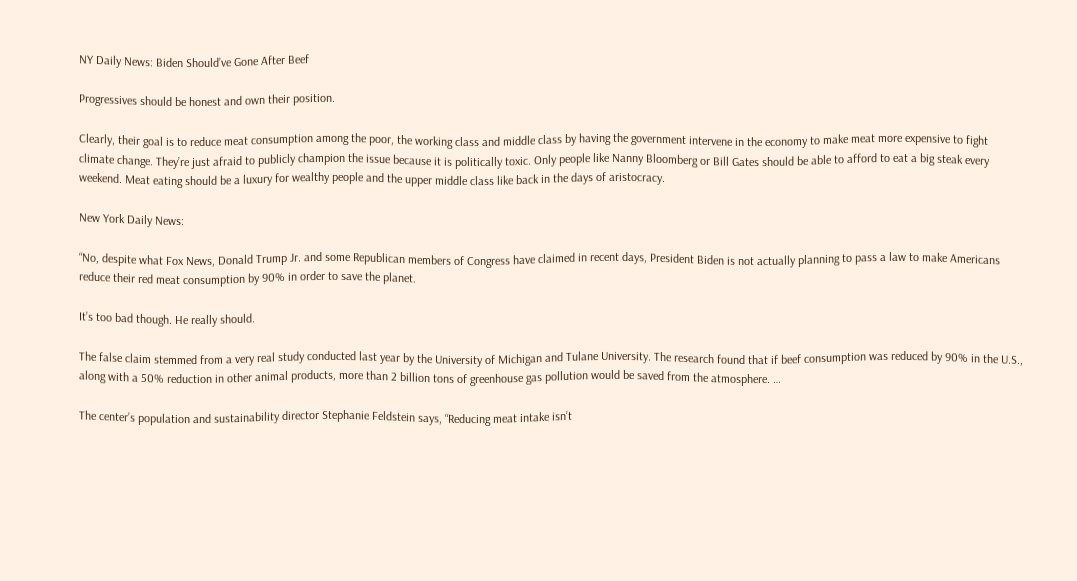NY Daily News: Biden Should’ve Gone After Beef

Progressives should be honest and own their position.

Clearly, their goal is to reduce meat consumption among the poor, the working class and middle class by having the government intervene in the economy to make meat more expensive to fight climate change. They’re just afraid to publicly champion the issue because it is politically toxic. Only people like Nanny Bloomberg or Bill Gates should be able to afford to eat a big steak every weekend. Meat eating should be a luxury for wealthy people and the upper middle class like back in the days of aristocracy.

New York Daily News:

“No, despite what Fox News, Donald Trump Jr. and some Republican members of Congress have claimed in recent days, President Biden is not actually planning to pass a law to make Americans reduce their red meat consumption by 90% in order to save the planet.

It’s too bad though. He really should.

The false claim stemmed from a very real study conducted last year by the University of Michigan and Tulane University. The research found that if beef consumption was reduced by 90% in the U.S., along with a 50% reduction in other animal products, more than 2 billion tons of greenhouse gas pollution would be saved from the atmosphere. …

The center’s population and sustainability director Stephanie Feldstein says, “Reducing meat intake isn’t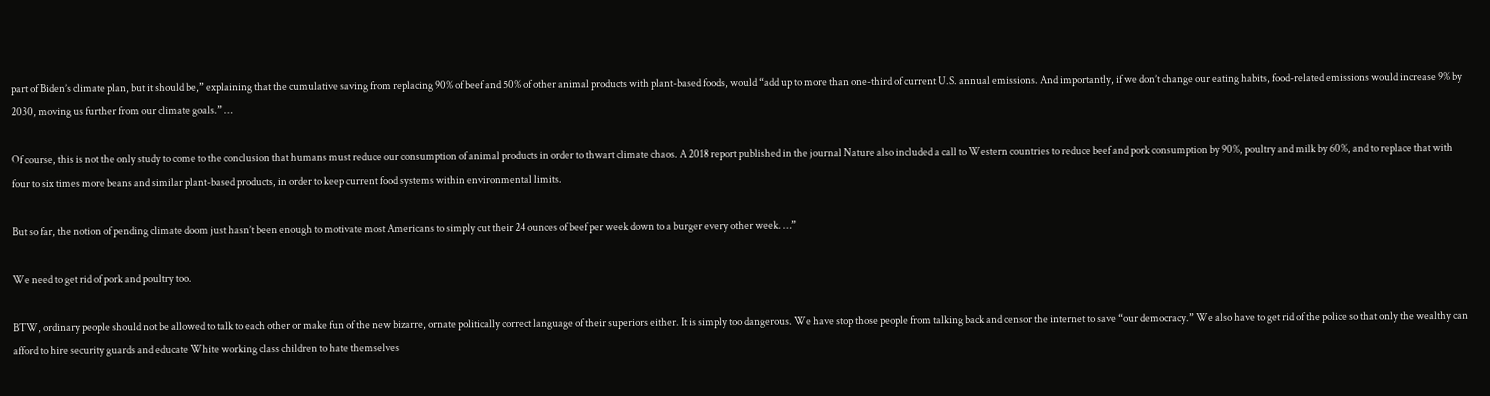part of Biden’s climate plan, but it should be,” explaining that the cumulative saving from replacing 90% of beef and 50% of other animal products with plant-based foods, would “add up to more than one-third of current U.S. annual emissions. And importantly, if we don’t change our eating habits, food-related emissions would increase 9% by 2030, moving us further from our climate goals.” …

Of course, this is not the only study to come to the conclusion that humans must reduce our consumption of animal products in order to thwart climate chaos. A 2018 report published in the journal Nature also included a call to Western countries to reduce beef and pork consumption by 90%, poultry and milk by 60%, and to replace that with four to six times more beans and similar plant-based products, in order to keep current food systems within environmental limits.

But so far, the notion of pending climate doom just hasn’t been enough to motivate most Americans to simply cut their 24 ounces of beef per week down to a burger every other week. …”

We need to get rid of pork and poultry too.

BTW, ordinary people should not be allowed to talk to each other or make fun of the new bizarre, ornate politically correct language of their superiors either. It is simply too dangerous. We have stop those people from talking back and censor the internet to save “our democracy.” We also have to get rid of the police so that only the wealthy can afford to hire security guards and educate White working class children to hate themselves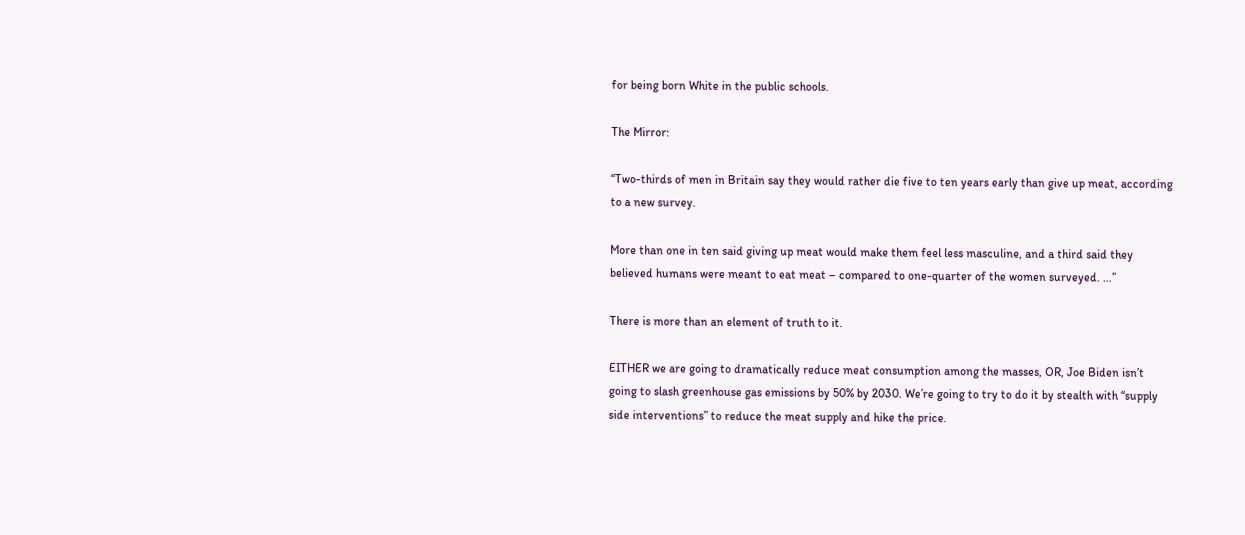for being born White in the public schools.

The Mirror:

“Two-thirds of men in Britain say they would rather die five to ten years early than give up meat, according to a new survey.

More than one in ten said giving up meat would make them feel less masculine, and a third said they believed humans were meant to eat meat – compared to one-quarter of the women surveyed. …”

There is more than an element of truth to it.

EITHER we are going to dramatically reduce meat consumption among the masses, OR, Joe Biden isn’t going to slash greenhouse gas emissions by 50% by 2030. We’re going to try to do it by stealth with “supply side interventions” to reduce the meat supply and hike the price.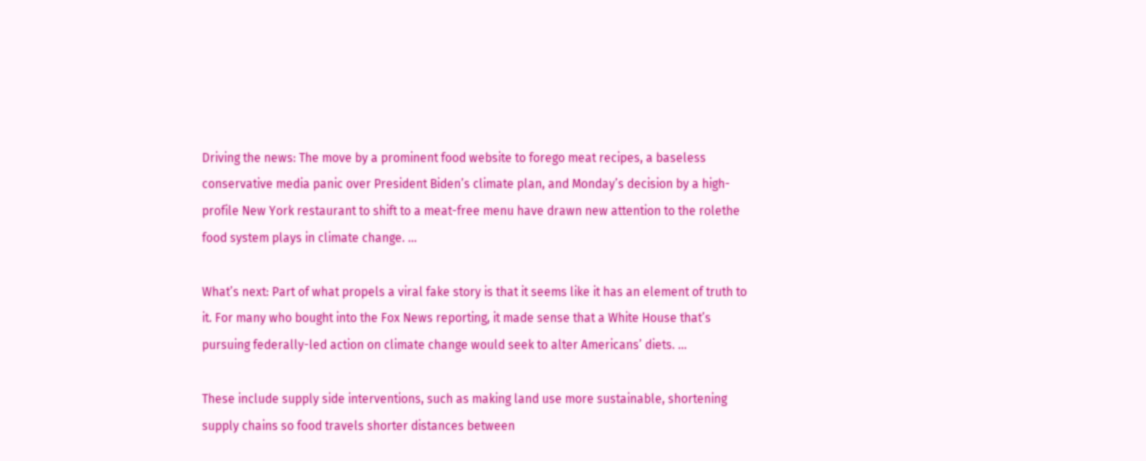Driving the news: The move by a prominent food website to forego meat recipes, a baseless conservative media panic over President Biden’s climate plan, and Monday’s decision by a high-profile New York restaurant to shift to a meat-free menu have drawn new attention to the rolethe food system plays in climate change. …

What’s next: Part of what propels a viral fake story is that it seems like it has an element of truth to it. For many who bought into the Fox News reporting, it made sense that a White House that’s pursuing federally-led action on climate change would seek to alter Americans’ diets. …

These include supply side interventions, such as making land use more sustainable, shortening supply chains so food travels shorter distances between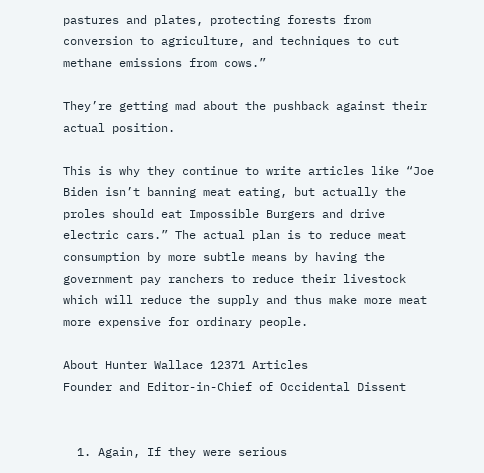pastures and plates, protecting forests from conversion to agriculture, and techniques to cut methane emissions from cows.”

They’re getting mad about the pushback against their actual position.

This is why they continue to write articles like “Joe Biden isn’t banning meat eating, but actually the proles should eat Impossible Burgers and drive electric cars.” The actual plan is to reduce meat consumption by more subtle means by having the government pay ranchers to reduce their livestock which will reduce the supply and thus make more meat more expensive for ordinary people.

About Hunter Wallace 12371 Articles
Founder and Editor-in-Chief of Occidental Dissent


  1. Again, If they were serious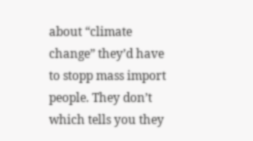about “climate change” they’d have to stopp mass import people. They don’t which tells you they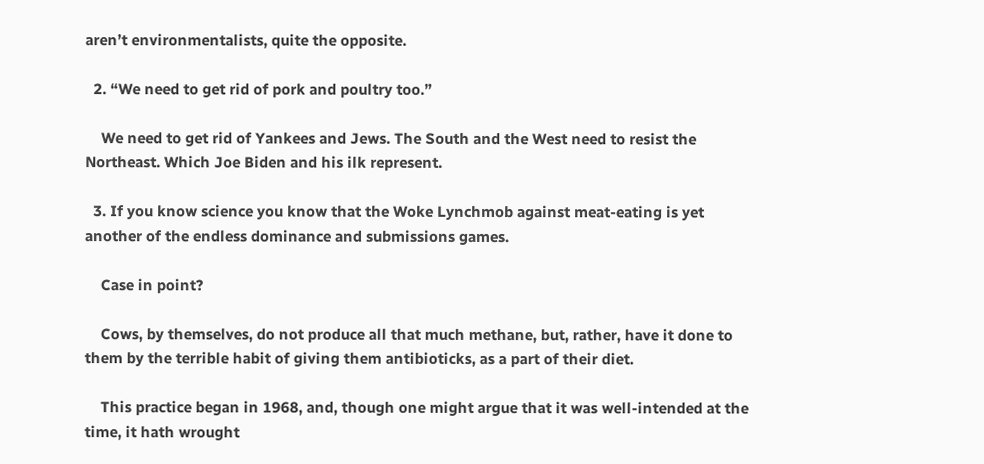aren’t environmentalists, quite the opposite.

  2. “We need to get rid of pork and poultry too.”

    We need to get rid of Yankees and Jews. The South and the West need to resist the Northeast. Which Joe Biden and his ilk represent.

  3. If you know science you know that the Woke Lynchmob against meat-eating is yet another of the endless dominance and submissions games.

    Case in point?

    Cows, by themselves, do not produce all that much methane, but, rather, have it done to them by the terrible habit of giving them antibioticks, as a part of their diet.

    This practice began in 1968, and, though one might argue that it was well-intended at the time, it hath wrought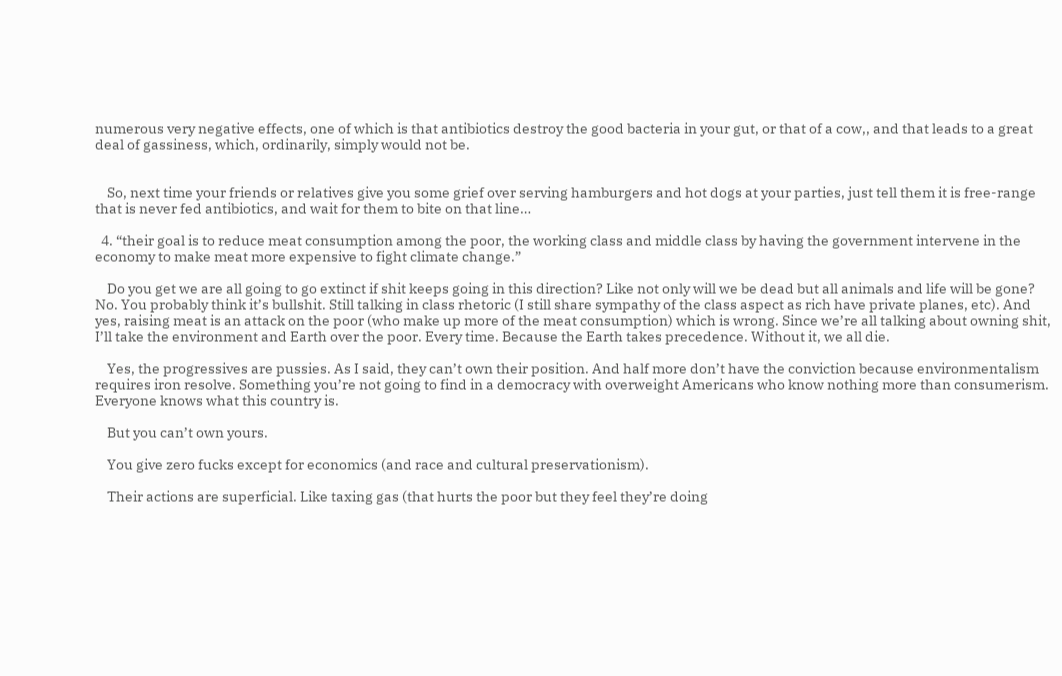numerous very negative effects, one of which is that antibiotics destroy the good bacteria in your gut, or that of a cow,, and that leads to a great deal of gassiness, which, ordinarily, simply would not be.


    So, next time your friends or relatives give you some grief over serving hamburgers and hot dogs at your parties, just tell them it is free-range that is never fed antibiotics, and wait for them to bite on that line…

  4. “their goal is to reduce meat consumption among the poor, the working class and middle class by having the government intervene in the economy to make meat more expensive to fight climate change.”

    Do you get we are all going to go extinct if shit keeps going in this direction? Like not only will we be dead but all animals and life will be gone? No. You probably think it’s bullshit. Still talking in class rhetoric (I still share sympathy of the class aspect as rich have private planes, etc). And yes, raising meat is an attack on the poor (who make up more of the meat consumption) which is wrong. Since we’re all talking about owning shit, I’ll take the environment and Earth over the poor. Every time. Because the Earth takes precedence. Without it, we all die.

    Yes, the progressives are pussies. As I said, they can’t own their position. And half more don’t have the conviction because environmentalism requires iron resolve. Something you’re not going to find in a democracy with overweight Americans who know nothing more than consumerism. Everyone knows what this country is.

    But you can’t own yours.

    You give zero fucks except for economics (and race and cultural preservationism).

    Their actions are superficial. Like taxing gas (that hurts the poor but they feel they’re doing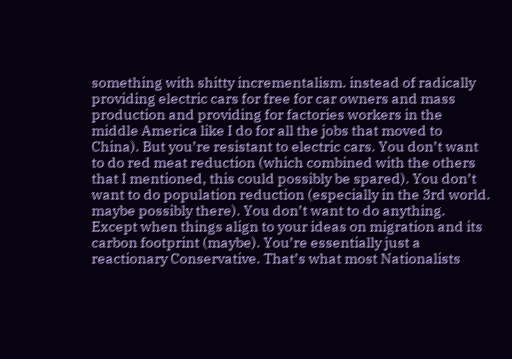something with shitty incrementalism. instead of radically providing electric cars for free for car owners and mass production and providing for factories workers in the middle America like I do for all the jobs that moved to China). But you’re resistant to electric cars. You don’t want to do red meat reduction (which combined with the others that I mentioned, this could possibly be spared). You don’t want to do population reduction (especially in the 3rd world. maybe possibly there). You don’t want to do anything. Except when things align to your ideas on migration and its carbon footprint (maybe). You’re essentially just a reactionary Conservative. That’s what most Nationalists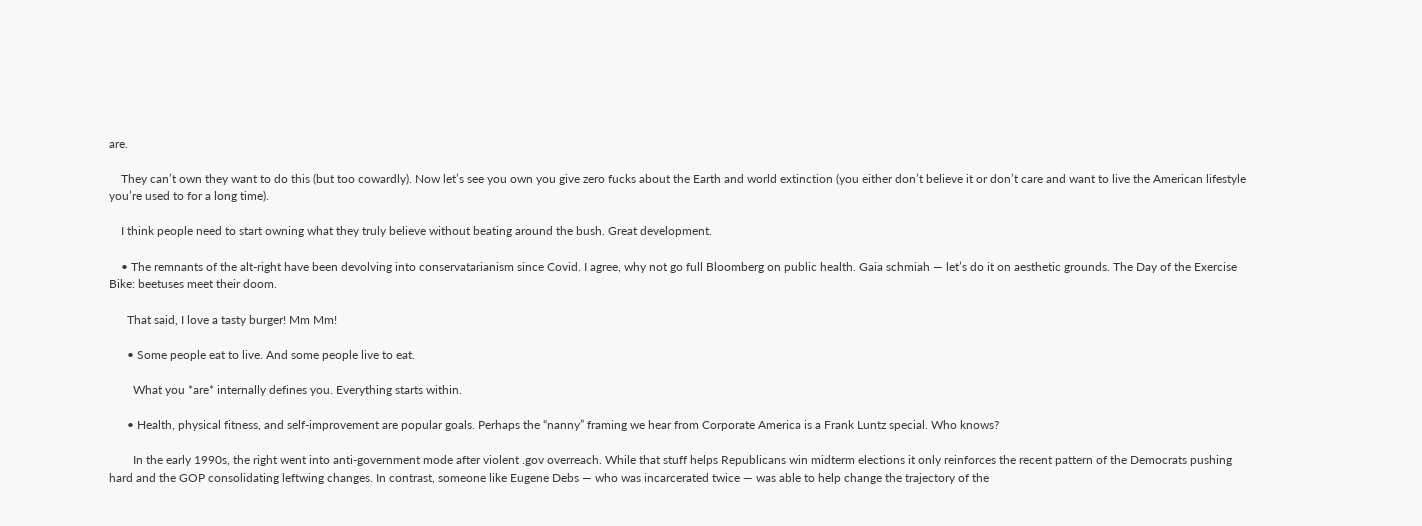are.

    They can’t own they want to do this (but too cowardly). Now let’s see you own you give zero fucks about the Earth and world extinction (you either don’t believe it or don’t care and want to live the American lifestyle you’re used to for a long time).

    I think people need to start owning what they truly believe without beating around the bush. Great development.

    • The remnants of the alt-right have been devolving into conservatarianism since Covid. I agree, why not go full Bloomberg on public health. Gaia schmiah — let’s do it on aesthetic grounds. The Day of the Exercise Bike: beetuses meet their doom.

      That said, I love a tasty burger! Mm Mm!

      • Some people eat to live. And some people live to eat.

        What you *are* internally defines you. Everything starts within.

      • Health, physical fitness, and self-improvement are popular goals. Perhaps the “nanny” framing we hear from Corporate America is a Frank Luntz special. Who knows?

        In the early 1990s, the right went into anti-government mode after violent .gov overreach. While that stuff helps Republicans win midterm elections it only reinforces the recent pattern of the Democrats pushing hard and the GOP consolidating leftwing changes. In contrast, someone like Eugene Debs — who was incarcerated twice — was able to help change the trajectory of the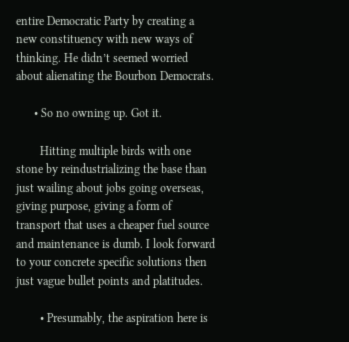entire Democratic Party by creating a new constituency with new ways of thinking. He didn’t seemed worried about alienating the Bourbon Democrats.

      • So no owning up. Got it.

        Hitting multiple birds with one stone by reindustrializing the base than just wailing about jobs going overseas, giving purpose, giving a form of transport that uses a cheaper fuel source and maintenance is dumb. I look forward to your concrete specific solutions then just vague bullet points and platitudes.

        • Presumably, the aspiration here is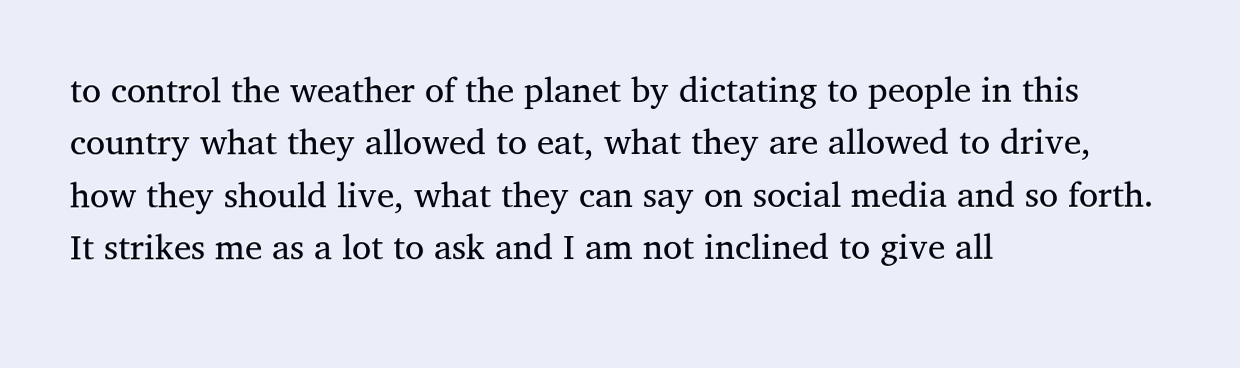to control the weather of the planet by dictating to people in this country what they allowed to eat, what they are allowed to drive, how they should live, what they can say on social media and so forth. It strikes me as a lot to ask and I am not inclined to give all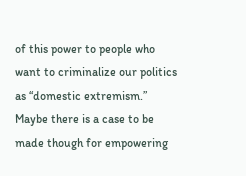of this power to people who want to criminalize our politics as “domestic extremism.” Maybe there is a case to be made though for empowering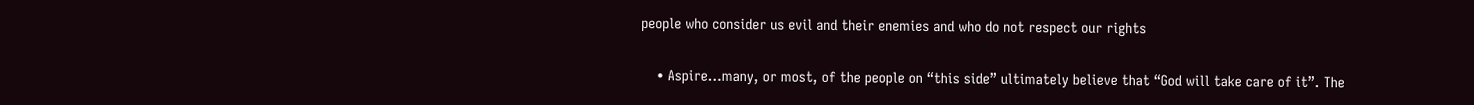people who consider us evil and their enemies and who do not respect our rights

    • Aspire…many, or most, of the people on “this side” ultimately believe that “God will take care of it”. The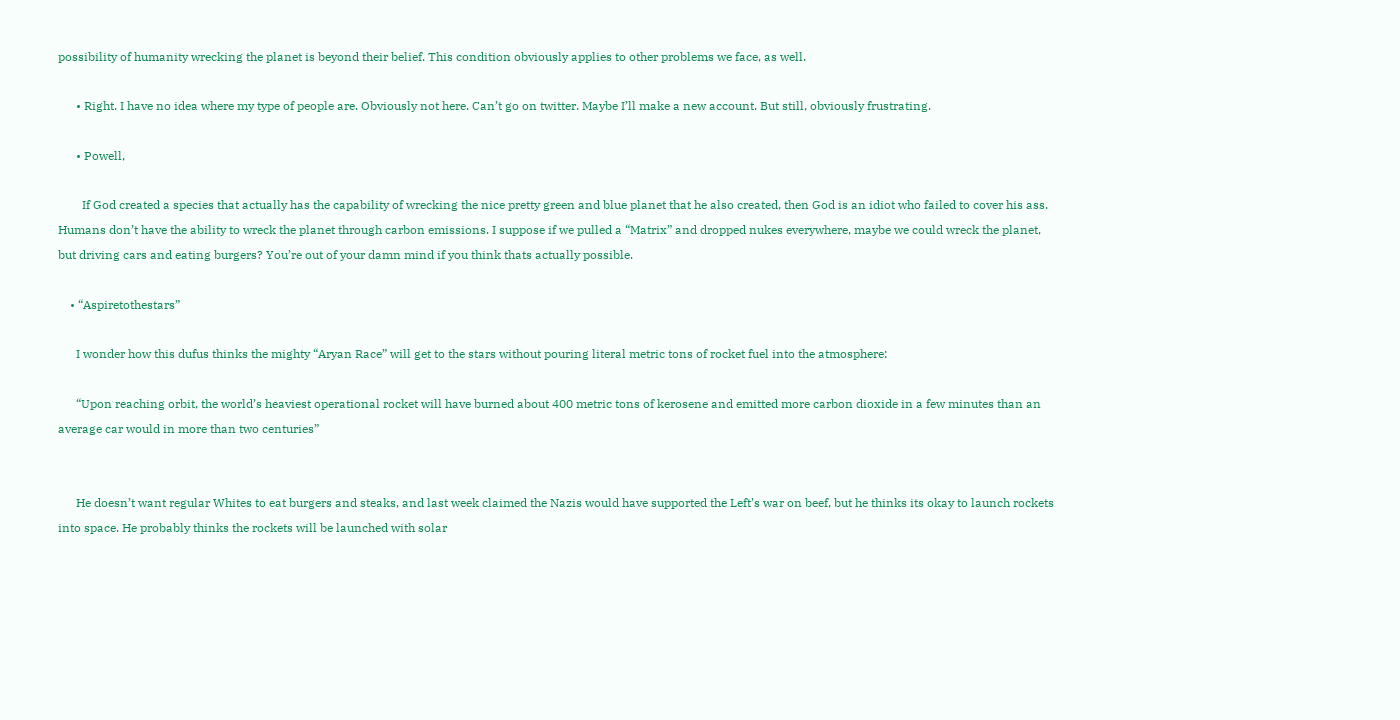possibility of humanity wrecking the planet is beyond their belief. This condition obviously applies to other problems we face, as well.

      • Right. I have no idea where my type of people are. Obviously not here. Can’t go on twitter. Maybe I’ll make a new account. But still, obviously frustrating.

      • Powell,

        If God created a species that actually has the capability of wrecking the nice pretty green and blue planet that he also created, then God is an idiot who failed to cover his ass. Humans don’t have the ability to wreck the planet through carbon emissions. I suppose if we pulled a “Matrix” and dropped nukes everywhere, maybe we could wreck the planet, but driving cars and eating burgers? You’re out of your damn mind if you think thats actually possible.

    • “Aspiretothestars”

      I wonder how this dufus thinks the mighty “Aryan Race” will get to the stars without pouring literal metric tons of rocket fuel into the atmosphere:

      “Upon reaching orbit, the world’s heaviest operational rocket will have burned about 400 metric tons of kerosene and emitted more carbon dioxide in a few minutes than an average car would in more than two centuries”


      He doesn’t want regular Whites to eat burgers and steaks, and last week claimed the Nazis would have supported the Left’s war on beef, but he thinks its okay to launch rockets into space. He probably thinks the rockets will be launched with solar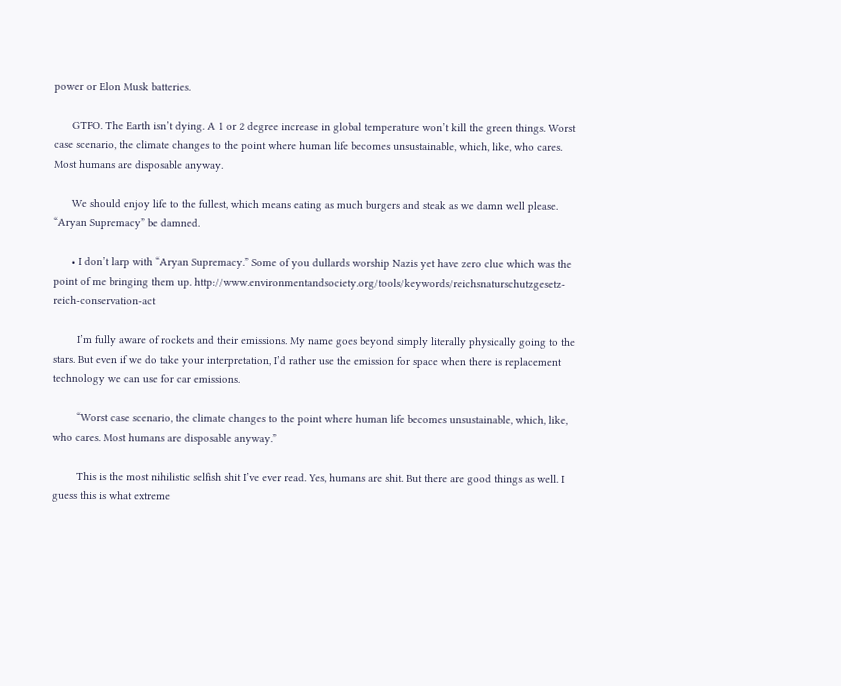power or Elon Musk batteries.

      GTFO. The Earth isn’t dying. A 1 or 2 degree increase in global temperature won’t kill the green things. Worst case scenario, the climate changes to the point where human life becomes unsustainable, which, like, who cares. Most humans are disposable anyway.

      We should enjoy life to the fullest, which means eating as much burgers and steak as we damn well please. “Aryan Supremacy” be damned.

      • I don’t larp with “Aryan Supremacy.” Some of you dullards worship Nazis yet have zero clue which was the point of me bringing them up. http://www.environmentandsociety.org/tools/keywords/reichsnaturschutzgesetz-reich-conservation-act

        I’m fully aware of rockets and their emissions. My name goes beyond simply literally physically going to the stars. But even if we do take your interpretation, I’d rather use the emission for space when there is replacement technology we can use for car emissions.

        “Worst case scenario, the climate changes to the point where human life becomes unsustainable, which, like, who cares. Most humans are disposable anyway.”

        This is the most nihilistic selfish shit I’ve ever read. Yes, humans are shit. But there are good things as well. I guess this is what extreme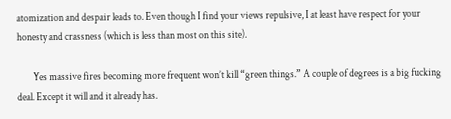atomization and despair leads to. Even though I find your views repulsive, I at least have respect for your honesty and crassness (which is less than most on this site).

        Yes massive fires becoming more frequent won’t kill “green things.” A couple of degrees is a big fucking deal. Except it will and it already has.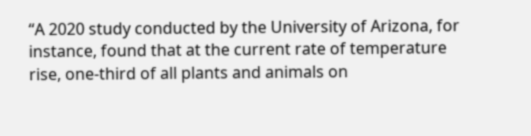“A 2020 study conducted by the University of Arizona, for instance, found that at the current rate of temperature rise, one-third of all plants and animals on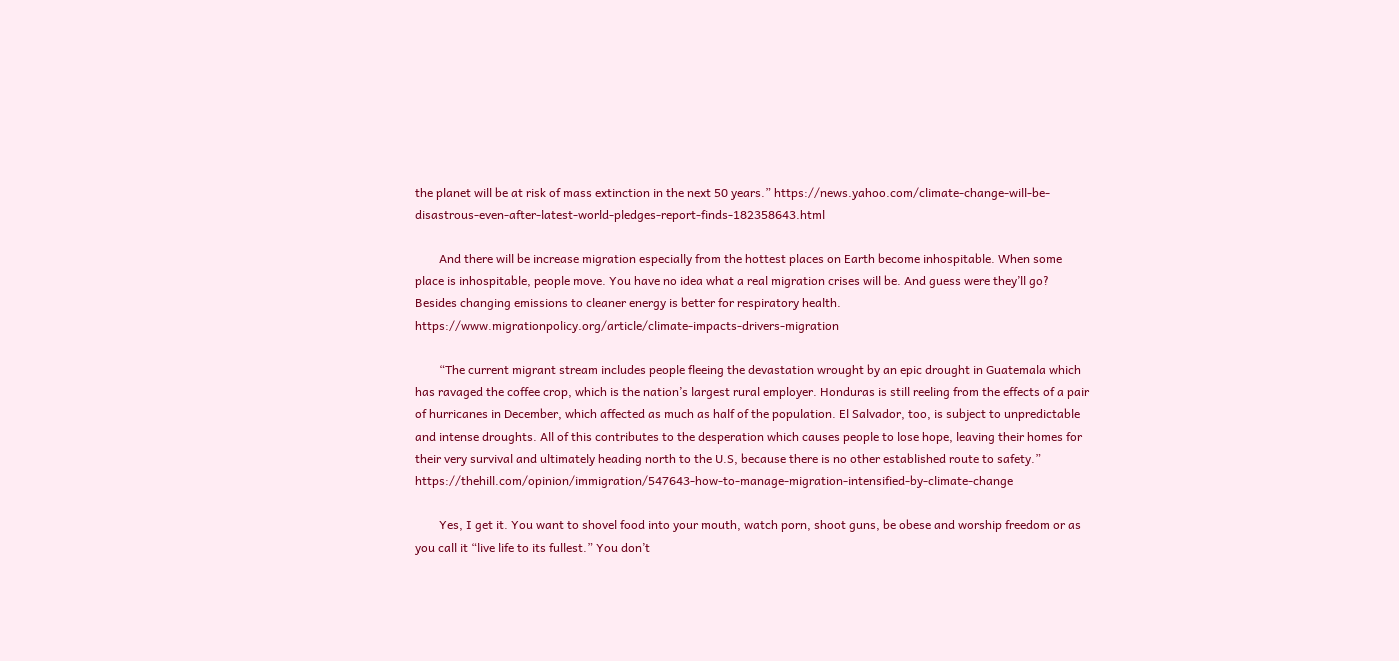the planet will be at risk of mass extinction in the next 50 years.” https://news.yahoo.com/climate-change-will-be-disastrous-even-after-latest-world-pledges-report-finds-182358643.html

        And there will be increase migration especially from the hottest places on Earth become inhospitable. When some place is inhospitable, people move. You have no idea what a real migration crises will be. And guess were they’ll go? Besides changing emissions to cleaner energy is better for respiratory health. https://www.migrationpolicy.org/article/climate-impacts-drivers-migration

        “The current migrant stream includes people fleeing the devastation wrought by an epic drought in Guatemala which has ravaged the coffee crop, which is the nation’s largest rural employer. Honduras is still reeling from the effects of a pair of hurricanes in December, which affected as much as half of the population. El Salvador, too, is subject to unpredictable and intense droughts. All of this contributes to the desperation which causes people to lose hope, leaving their homes for their very survival and ultimately heading north to the U.S, because there is no other established route to safety.” https://thehill.com/opinion/immigration/547643-how-to-manage-migration-intensified-by-climate-change

        Yes, I get it. You want to shovel food into your mouth, watch porn, shoot guns, be obese and worship freedom or as you call it “live life to its fullest.” You don’t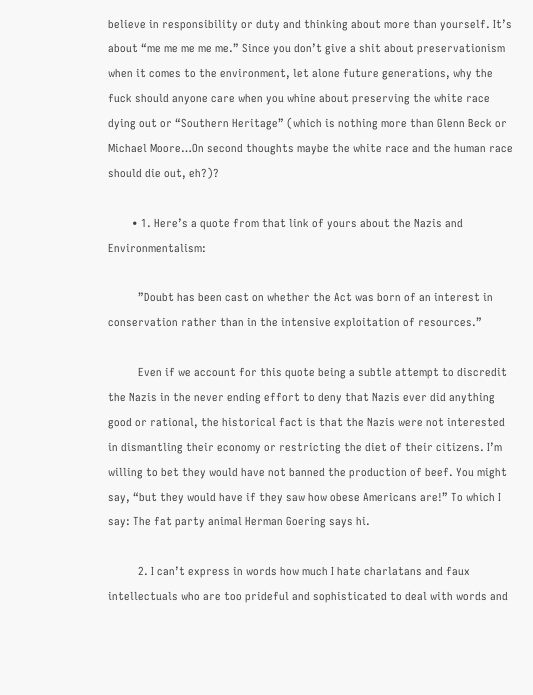believe in responsibility or duty and thinking about more than yourself. It’s about “me me me me me.” Since you don’t give a shit about preservationism when it comes to the environment, let alone future generations, why the fuck should anyone care when you whine about preserving the white race dying out or “Southern Heritage” (which is nothing more than Glenn Beck or Michael Moore…On second thoughts maybe the white race and the human race should die out, eh?)?

        • 1. Here’s a quote from that link of yours about the Nazis and Environmentalism:

          ”Doubt has been cast on whether the Act was born of an interest in conservation rather than in the intensive exploitation of resources.”

          Even if we account for this quote being a subtle attempt to discredit the Nazis in the never ending effort to deny that Nazis ever did anything good or rational, the historical fact is that the Nazis were not interested in dismantling their economy or restricting the diet of their citizens. I’m willing to bet they would have not banned the production of beef. You might say, “but they would have if they saw how obese Americans are!” To which I say: The fat party animal Herman Goering says hi.

          2. I can’t express in words how much I hate charlatans and faux intellectuals who are too prideful and sophisticated to deal with words and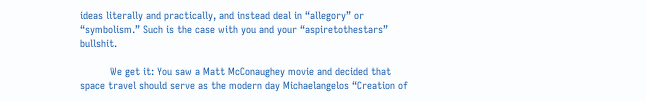ideas literally and practically, and instead deal in “allegory” or “symbolism.” Such is the case with you and your “aspiretothestars” bullshit.

          We get it: You saw a Matt McConaughey movie and decided that space travel should serve as the modern day Michaelangelos “Creation of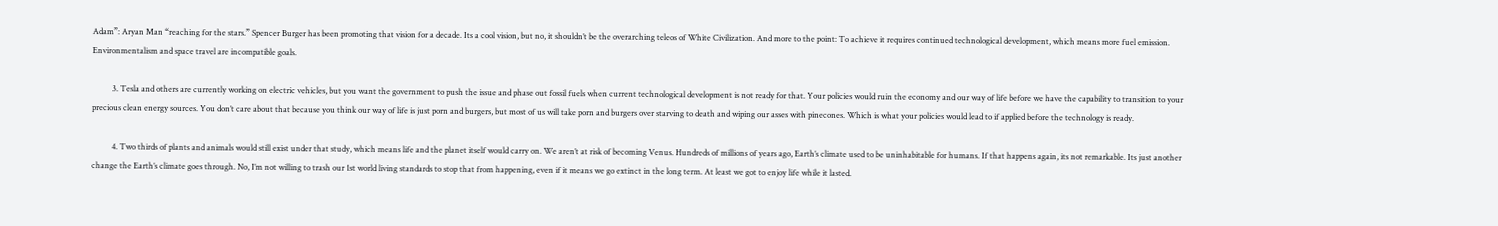Adam”: Aryan Man “reaching for the stars.” Spencer Burger has been promoting that vision for a decade. Its a cool vision, but no, it shouldn’t be the overarching teleos of White Civilization. And more to the point: To achieve it requires continued technological development, which means more fuel emission. Environmentalism and space travel are incompatible goals.

          3. Tesla and others are currently working on electric vehicles, but you want the government to push the issue and phase out fossil fuels when current technological development is not ready for that. Your policies would ruin the economy and our way of life before we have the capability to transition to your precious clean energy sources. You don’t care about that because you think our way of life is just porn and burgers, but most of us will take porn and burgers over starving to death and wiping our asses with pinecones. Which is what your policies would lead to if applied before the technology is ready.

          4. Two thirds of plants and animals would still exist under that study, which means life and the planet itself would carry on. We aren’t at risk of becoming Venus. Hundreds of millions of years ago, Earth’s climate used to be uninhabitable for humans. If that happens again, its not remarkable. Its just another change the Earth’s climate goes through. No, I’m not willing to trash our 1st world living standards to stop that from happening, even if it means we go extinct in the long term. At least we got to enjoy life while it lasted.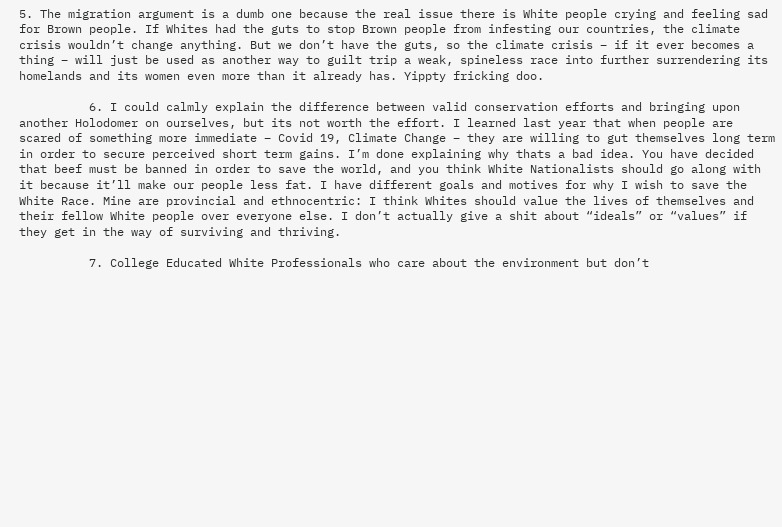5. The migration argument is a dumb one because the real issue there is White people crying and feeling sad for Brown people. If Whites had the guts to stop Brown people from infesting our countries, the climate crisis wouldn’t change anything. But we don’t have the guts, so the climate crisis – if it ever becomes a thing – will just be used as another way to guilt trip a weak, spineless race into further surrendering its homelands and its women even more than it already has. Yippty fricking doo.

          6. I could calmly explain the difference between valid conservation efforts and bringing upon another Holodomer on ourselves, but its not worth the effort. I learned last year that when people are scared of something more immediate – Covid 19, Climate Change – they are willing to gut themselves long term in order to secure perceived short term gains. I’m done explaining why thats a bad idea. You have decided that beef must be banned in order to save the world, and you think White Nationalists should go along with it because it’ll make our people less fat. I have different goals and motives for why I wish to save the White Race. Mine are provincial and ethnocentric: I think Whites should value the lives of themselves and their fellow White people over everyone else. I don’t actually give a shit about “ideals” or “values” if they get in the way of surviving and thriving.

          7. College Educated White Professionals who care about the environment but don’t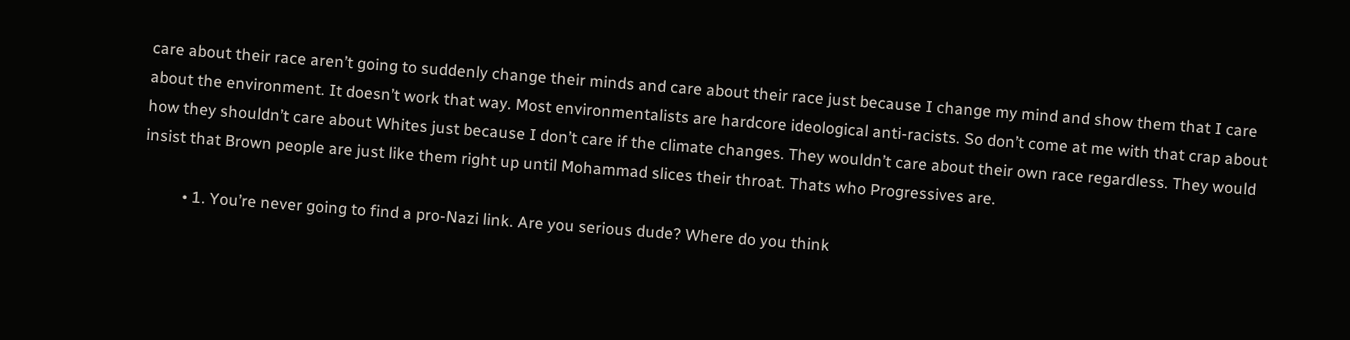care about their race aren’t going to suddenly change their minds and care about their race just because I change my mind and show them that I care about the environment. It doesn’t work that way. Most environmentalists are hardcore ideological anti-racists. So don’t come at me with that crap about how they shouldn’t care about Whites just because I don’t care if the climate changes. They wouldn’t care about their own race regardless. They would insist that Brown people are just like them right up until Mohammad slices their throat. Thats who Progressives are.

          • 1. You’re never going to find a pro-Nazi link. Are you serious dude? Where do you think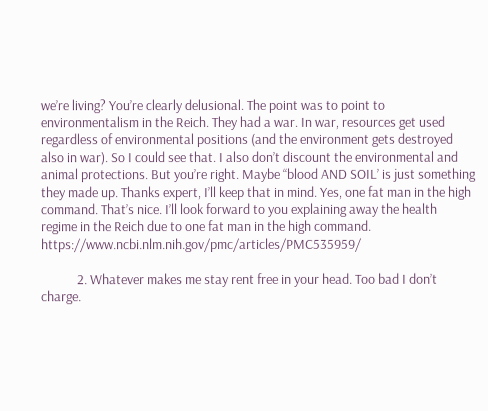we’re living? You’re clearly delusional. The point was to point to environmentalism in the Reich. They had a war. In war, resources get used regardless of environmental positions (and the environment gets destroyed also in war). So I could see that. I also don’t discount the environmental and animal protections. But you’re right. Maybe “blood AND SOIL’ is just something they made up. Thanks expert, I’ll keep that in mind. Yes, one fat man in the high command. That’s nice. I’ll look forward to you explaining away the health regime in the Reich due to one fat man in the high command. https://www.ncbi.nlm.nih.gov/pmc/articles/PMC535959/

            2. Whatever makes me stay rent free in your head. Too bad I don’t charge.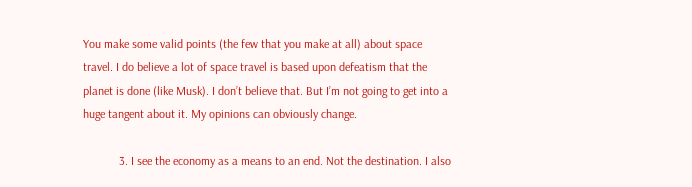You make some valid points (the few that you make at all) about space travel. I do believe a lot of space travel is based upon defeatism that the planet is done (like Musk). I don’t believe that. But I’m not going to get into a huge tangent about it. My opinions can obviously change.

            3. I see the economy as a means to an end. Not the destination. I also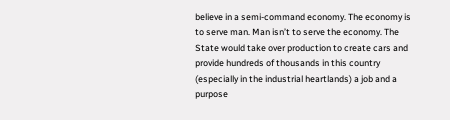believe in a semi-command economy. The economy is to serve man. Man isn’t to serve the economy. The State would take over production to create cars and provide hundreds of thousands in this country (especially in the industrial heartlands) a job and a purpose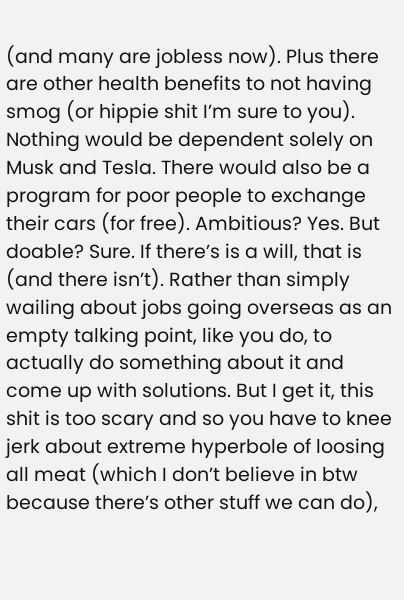(and many are jobless now). Plus there are other health benefits to not having smog (or hippie shit I’m sure to you). Nothing would be dependent solely on Musk and Tesla. There would also be a program for poor people to exchange their cars (for free). Ambitious? Yes. But doable? Sure. If there’s is a will, that is (and there isn’t). Rather than simply wailing about jobs going overseas as an empty talking point, like you do, to actually do something about it and come up with solutions. But I get it, this shit is too scary and so you have to knee jerk about extreme hyperbole of loosing all meat (which I don’t believe in btw because there’s other stuff we can do),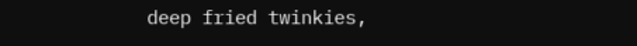deep fried twinkies,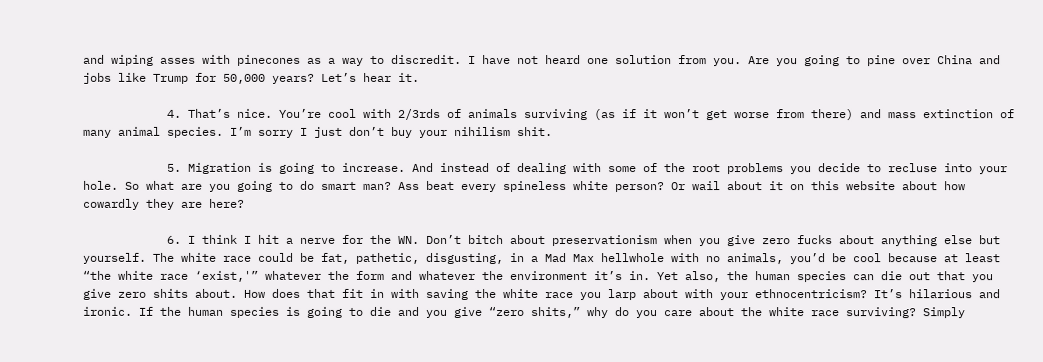and wiping asses with pinecones as a way to discredit. I have not heard one solution from you. Are you going to pine over China and jobs like Trump for 50,000 years? Let’s hear it.

            4. That’s nice. You’re cool with 2/3rds of animals surviving (as if it won’t get worse from there) and mass extinction of many animal species. I’m sorry I just don’t buy your nihilism shit.

            5. Migration is going to increase. And instead of dealing with some of the root problems you decide to recluse into your hole. So what are you going to do smart man? Ass beat every spineless white person? Or wail about it on this website about how cowardly they are here?

            6. I think I hit a nerve for the WN. Don’t bitch about preservationism when you give zero fucks about anything else but yourself. The white race could be fat, pathetic, disgusting, in a Mad Max hellwhole with no animals, you’d be cool because at least “the white race ‘exist,'” whatever the form and whatever the environment it’s in. Yet also, the human species can die out that you give zero shits about. How does that fit in with saving the white race you larp about with your ethnocentricism? It’s hilarious and ironic. If the human species is going to die and you give “zero shits,” why do you care about the white race surviving? Simply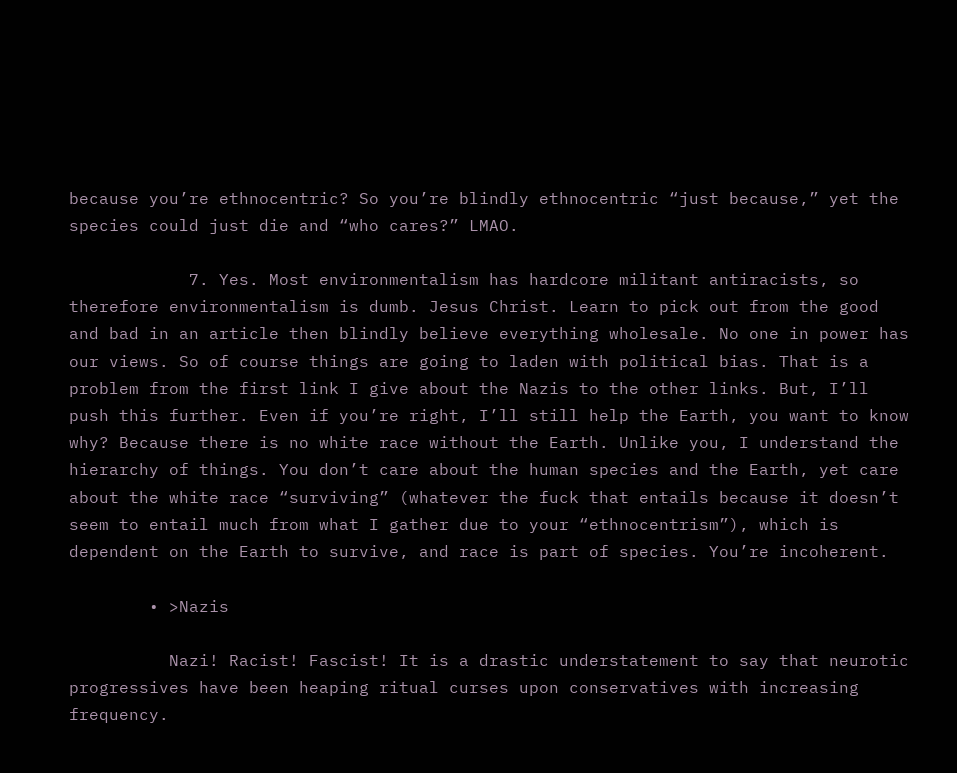because you’re ethnocentric? So you’re blindly ethnocentric “just because,” yet the species could just die and “who cares?” LMAO.

            7. Yes. Most environmentalism has hardcore militant antiracists, so therefore environmentalism is dumb. Jesus Christ. Learn to pick out from the good and bad in an article then blindly believe everything wholesale. No one in power has our views. So of course things are going to laden with political bias. That is a problem from the first link I give about the Nazis to the other links. But, I’ll push this further. Even if you’re right, I’ll still help the Earth, you want to know why? Because there is no white race without the Earth. Unlike you, I understand the hierarchy of things. You don’t care about the human species and the Earth, yet care about the white race “surviving” (whatever the fuck that entails because it doesn’t seem to entail much from what I gather due to your “ethnocentrism”), which is dependent on the Earth to survive, and race is part of species. You’re incoherent.

        • >Nazis

          Nazi! Racist! Fascist! It is a drastic understatement to say that neurotic progressives have been heaping ritual curses upon conservatives with increasing frequency.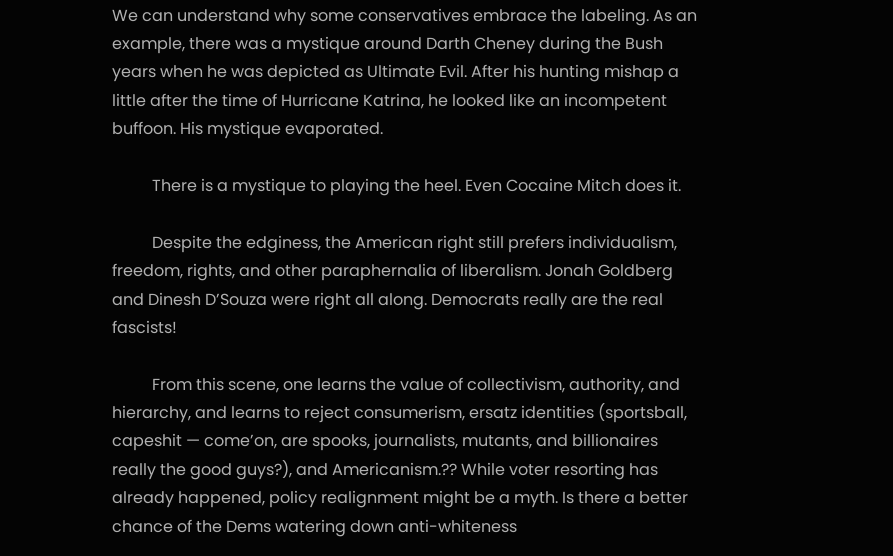We can understand why some conservatives embrace the labeling. As an example, there was a mystique around Darth Cheney during the Bush years when he was depicted as Ultimate Evil. After his hunting mishap a little after the time of Hurricane Katrina, he looked like an incompetent buffoon. His mystique evaporated.

          There is a mystique to playing the heel. Even Cocaine Mitch does it.

          Despite the edginess, the American right still prefers individualism, freedom, rights, and other paraphernalia of liberalism. Jonah Goldberg and Dinesh D’Souza were right all along. Democrats really are the real fascists!

          From this scene, one learns the value of collectivism, authority, and hierarchy, and learns to reject consumerism, ersatz identities (sportsball, capeshit — come’on, are spooks, journalists, mutants, and billionaires really the good guys?), and Americanism.?? While voter resorting has already happened, policy realignment might be a myth. Is there a better chance of the Dems watering down anti-whiteness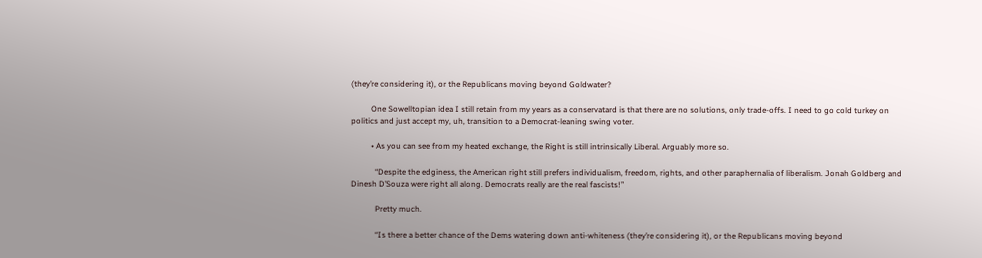(they’re considering it), or the Republicans moving beyond Goldwater?

          One Sowelltopian idea I still retain from my years as a conservatard is that there are no solutions, only trade-offs. I need to go cold turkey on politics and just accept my, uh, transition to a Democrat-leaning swing voter.

          • As you can see from my heated exchange, the Right is still intrinsically Liberal. Arguably more so.

            “Despite the edginess, the American right still prefers individualism, freedom, rights, and other paraphernalia of liberalism. Jonah Goldberg and Dinesh D’Souza were right all along. Democrats really are the real fascists!”

            Pretty much.

            “Is there a better chance of the Dems watering down anti-whiteness (they’re considering it), or the Republicans moving beyond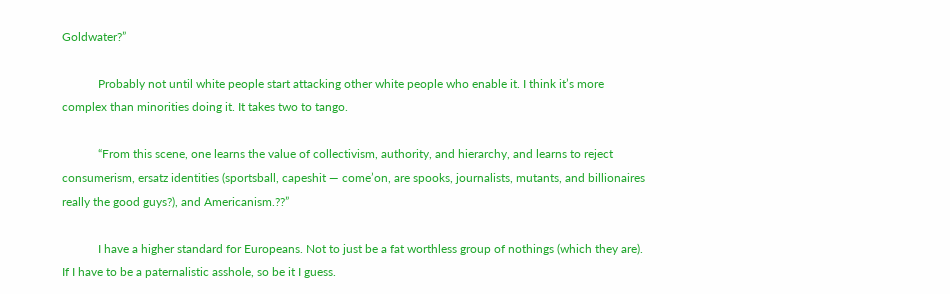Goldwater?”

            Probably not until white people start attacking other white people who enable it. I think it’s more complex than minorities doing it. It takes two to tango.

            “From this scene, one learns the value of collectivism, authority, and hierarchy, and learns to reject consumerism, ersatz identities (sportsball, capeshit — come’on, are spooks, journalists, mutants, and billionaires really the good guys?), and Americanism.??”

            I have a higher standard for Europeans. Not to just be a fat worthless group of nothings (which they are). If I have to be a paternalistic asshole, so be it I guess.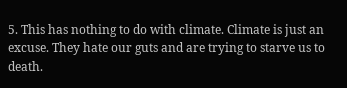5. This has nothing to do with climate. Climate is just an excuse. They hate our guts and are trying to starve us to death.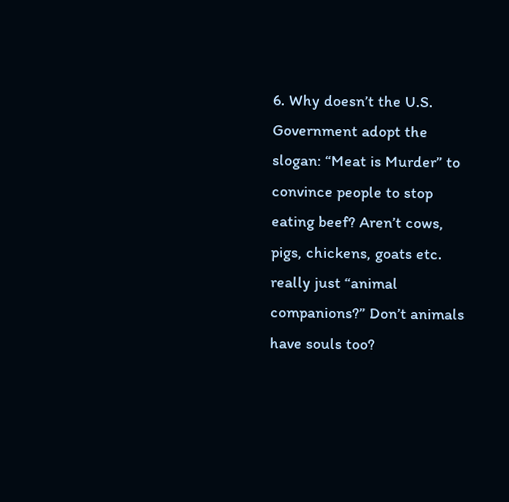6. Why doesn’t the U.S. Government adopt the slogan: “Meat is Murder” to convince people to stop eating beef? Aren’t cows, pigs, chickens, goats etc. really just “animal companions?” Don’t animals have souls too?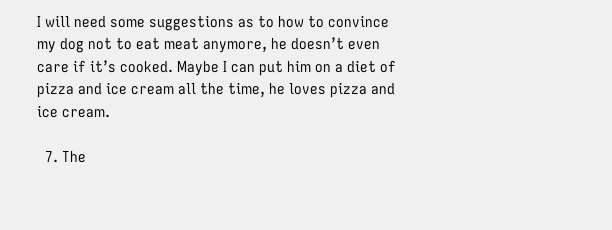I will need some suggestions as to how to convince my dog not to eat meat anymore, he doesn’t even care if it’s cooked. Maybe I can put him on a diet of pizza and ice cream all the time, he loves pizza and ice cream.

  7. The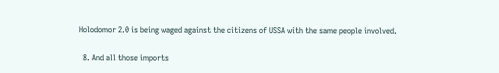Holodomor 2.0 is being waged against the citizens of USSA with the same people involved.

  8. And all those imports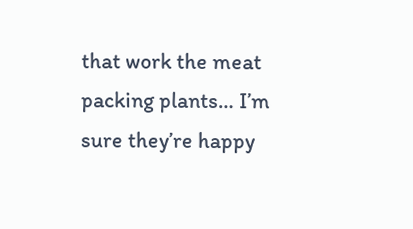that work the meat packing plants… I’m sure they’re happy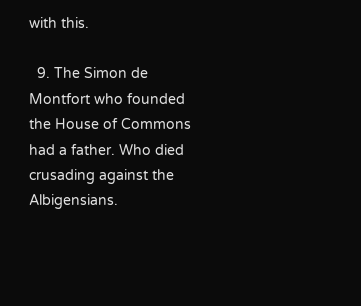with this.

  9. The Simon de Montfort who founded the House of Commons had a father. Who died crusading against the Albigensians.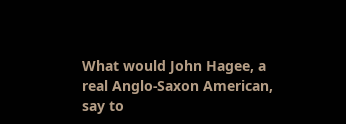What would John Hagee, a real Anglo-Saxon American, say to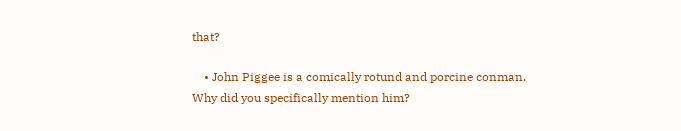that?

    • John Piggee is a comically rotund and porcine conman. Why did you specifically mention him?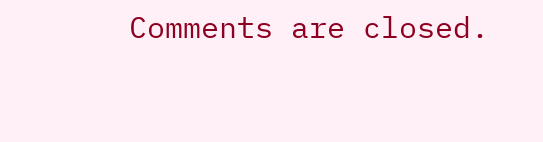Comments are closed.